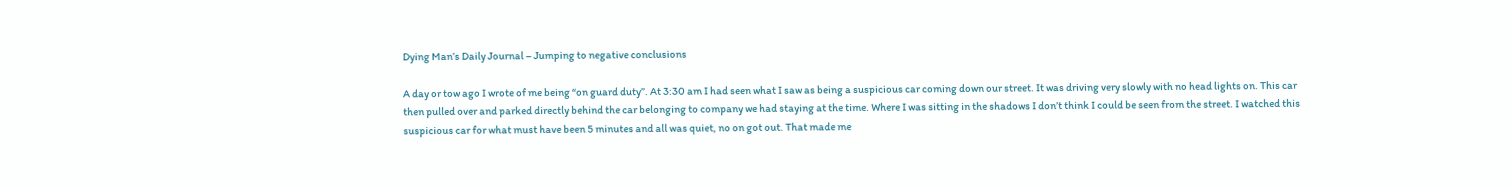Dying Man’s Daily Journal – Jumping to negative conclusions

A day or tow ago I wrote of me being “on guard duty”. At 3:30 am I had seen what I saw as being a suspicious car coming down our street. It was driving very slowly with no head lights on. This car then pulled over and parked directly behind the car belonging to company we had staying at the time. Where I was sitting in the shadows I don’t think I could be seen from the street. I watched this suspicious car for what must have been 5 minutes and all was quiet, no on got out. That made me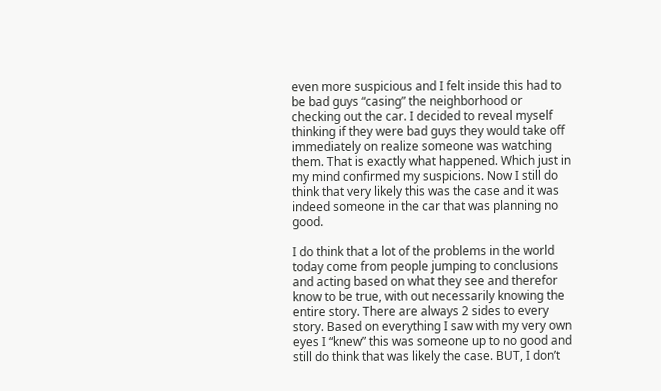even more suspicious and I felt inside this had to be bad guys “casing” the neighborhood or checking out the car. I decided to reveal myself thinking if they were bad guys they would take off immediately on realize someone was watching them. That is exactly what happened. Which just in my mind confirmed my suspicions. Now I still do think that very likely this was the case and it was indeed someone in the car that was planning no good.

I do think that a lot of the problems in the world today come from people jumping to conclusions and acting based on what they see and therefor know to be true, with out necessarily knowing the entire story. There are always 2 sides to every story. Based on everything I saw with my very own eyes I “knew” this was someone up to no good and still do think that was likely the case. BUT, I don’t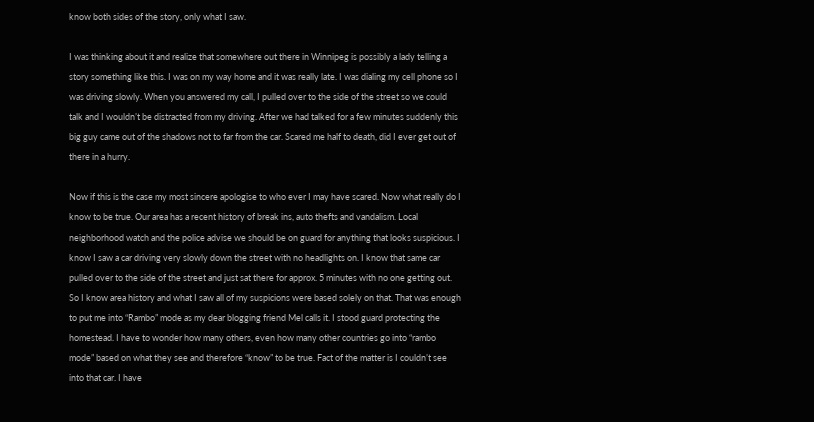know both sides of the story, only what I saw.

I was thinking about it and realize that somewhere out there in Winnipeg is possibly a lady telling a story something like this. I was on my way home and it was really late. I was dialing my cell phone so I was driving slowly. When you answered my call, I pulled over to the side of the street so we could talk and I wouldn’t be distracted from my driving. After we had talked for a few minutes suddenly this big guy came out of the shadows not to far from the car. Scared me half to death, did I ever get out of there in a hurry.

Now if this is the case my most sincere apologise to who ever I may have scared. Now what really do I know to be true. Our area has a recent history of break ins, auto thefts and vandalism. Local neighborhood watch and the police advise we should be on guard for anything that looks suspicious. I know I saw a car driving very slowly down the street with no headlights on. I know that same car pulled over to the side of the street and just sat there for approx. 5 minutes with no one getting out. So I know area history and what I saw all of my suspicions were based solely on that. That was enough to put me into “Rambo” mode as my dear blogging friend Mel calls it. I stood guard protecting the homestead. I have to wonder how many others, even how many other countries go into “rambo mode” based on what they see and therefore “know” to be true. Fact of the matter is I couldn’t see into that car. I have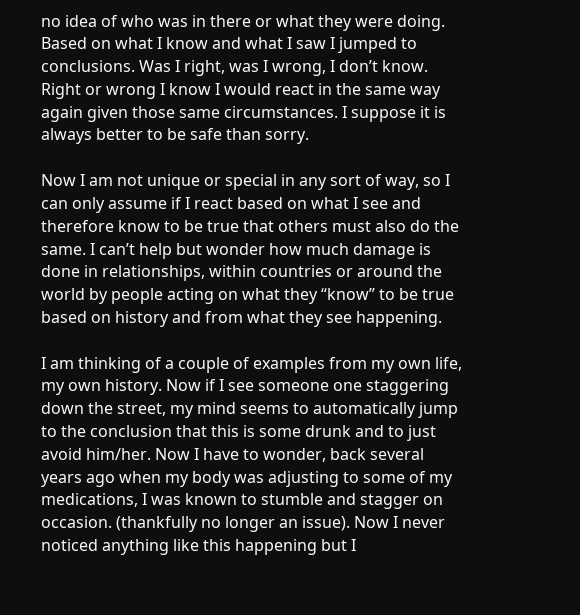no idea of who was in there or what they were doing. Based on what I know and what I saw I jumped to conclusions. Was I right, was I wrong, I don’t know. Right or wrong I know I would react in the same way again given those same circumstances. I suppose it is always better to be safe than sorry.

Now I am not unique or special in any sort of way, so I can only assume if I react based on what I see and therefore know to be true that others must also do the same. I can’t help but wonder how much damage is done in relationships, within countries or around the world by people acting on what they “know” to be true based on history and from what they see happening.

I am thinking of a couple of examples from my own life, my own history. Now if I see someone one staggering down the street, my mind seems to automatically jump to the conclusion that this is some drunk and to just avoid him/her. Now I have to wonder, back several years ago when my body was adjusting to some of my medications, I was known to stumble and stagger on occasion. (thankfully no longer an issue). Now I never noticed anything like this happening but I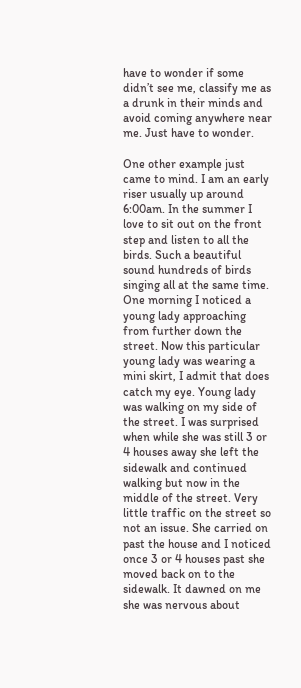have to wonder if some didn’t see me, classify me as a drunk in their minds and avoid coming anywhere near me. Just have to wonder.

One other example just came to mind. I am an early riser usually up around 6:00am. In the summer I love to sit out on the front step and listen to all the birds. Such a beautiful sound hundreds of birds singing all at the same time. One morning I noticed a young lady approaching from further down the street. Now this particular young lady was wearing a mini skirt, I admit that does catch my eye. Young lady was walking on my side of the street. I was surprised when while she was still 3 or 4 houses away she left the sidewalk and continued walking but now in the middle of the street. Very little traffic on the street so not an issue. She carried on past the house and I noticed once 3 or 4 houses past she moved back on to the sidewalk. It dawned on me she was nervous about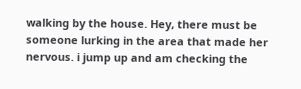walking by the house. Hey, there must be someone lurking in the area that made her nervous. i jump up and am checking the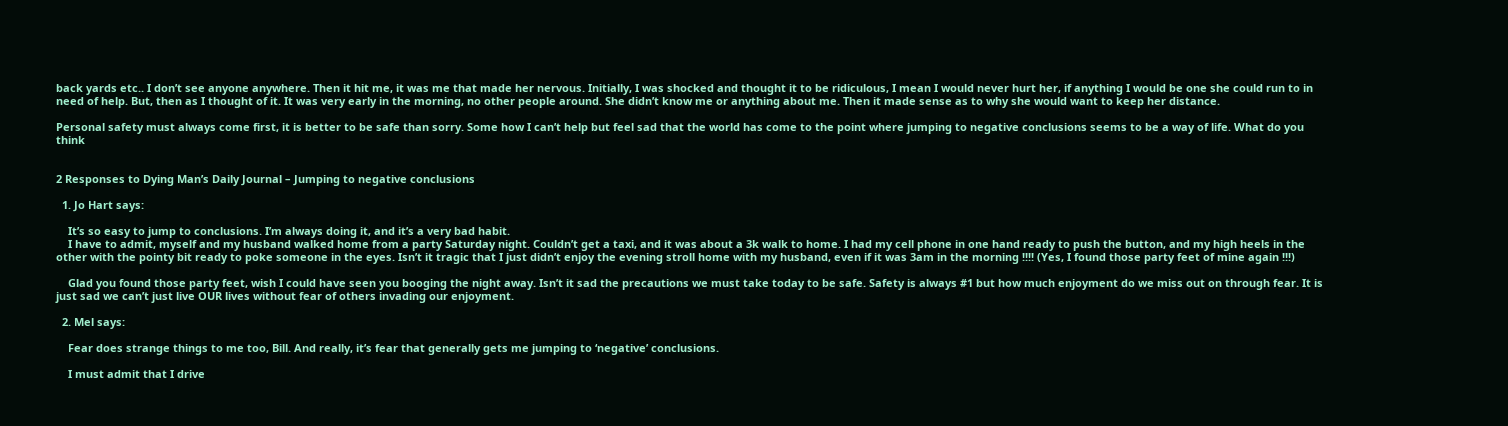back yards etc.. I don’t see anyone anywhere. Then it hit me, it was me that made her nervous. Initially, I was shocked and thought it to be ridiculous, I mean I would never hurt her, if anything I would be one she could run to in need of help. But, then as I thought of it. It was very early in the morning, no other people around. She didn’t know me or anything about me. Then it made sense as to why she would want to keep her distance.

Personal safety must always come first, it is better to be safe than sorry. Some how I can’t help but feel sad that the world has come to the point where jumping to negative conclusions seems to be a way of life. What do you think


2 Responses to Dying Man’s Daily Journal – Jumping to negative conclusions

  1. Jo Hart says:

    It’s so easy to jump to conclusions. I’m always doing it, and it’s a very bad habit.
    I have to admit, myself and my husband walked home from a party Saturday night. Couldn’t get a taxi, and it was about a 3k walk to home. I had my cell phone in one hand ready to push the button, and my high heels in the other with the pointy bit ready to poke someone in the eyes. Isn’t it tragic that I just didn’t enjoy the evening stroll home with my husband, even if it was 3am in the morning !!!! (Yes, I found those party feet of mine again !!!)

    Glad you found those party feet, wish I could have seen you booging the night away. Isn’t it sad the precautions we must take today to be safe. Safety is always #1 but how much enjoyment do we miss out on through fear. It is just sad we can’t just live OUR lives without fear of others invading our enjoyment.

  2. Mel says:

    Fear does strange things to me too, Bill. And really, it’s fear that generally gets me jumping to ‘negative’ conclusions.

    I must admit that I drive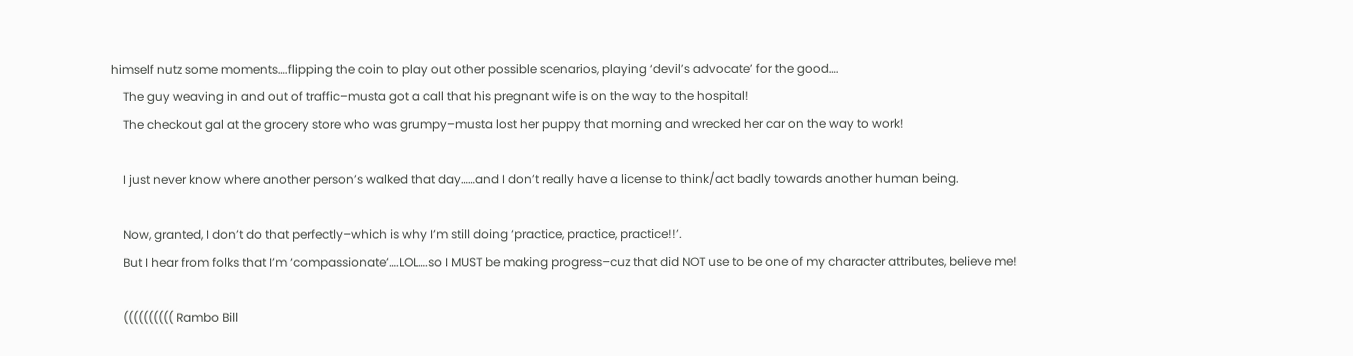himself nutz some moments….flipping the coin to play out other possible scenarios, playing ‘devil’s advocate’ for the good….
    The guy weaving in and out of traffic–musta got a call that his pregnant wife is on the way to the hospital!
    The checkout gal at the grocery store who was grumpy–musta lost her puppy that morning and wrecked her car on the way to work!

    I just never know where another person’s walked that day……and I don’t really have a license to think/act badly towards another human being.

    Now, granted, I don’t do that perfectly–which is why I’m still doing ‘practice, practice, practice!!’.
    But I hear from folks that I’m ‘compassionate’….LOL….so I MUST be making progress–cuz that did NOT use to be one of my character attributes, believe me!

    (((((((((( Rambo Bill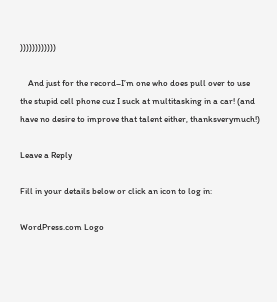))))))))))))

    And just for the record–I’m one who does pull over to use the stupid cell phone cuz I suck at multitasking in a car! (and have no desire to improve that talent either, thanksverymuch!)

Leave a Reply

Fill in your details below or click an icon to log in:

WordPress.com Logo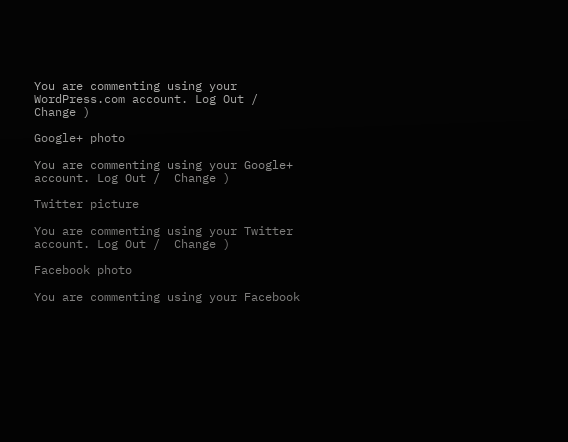You are commenting using your WordPress.com account. Log Out /  Change )

Google+ photo

You are commenting using your Google+ account. Log Out /  Change )

Twitter picture

You are commenting using your Twitter account. Log Out /  Change )

Facebook photo

You are commenting using your Facebook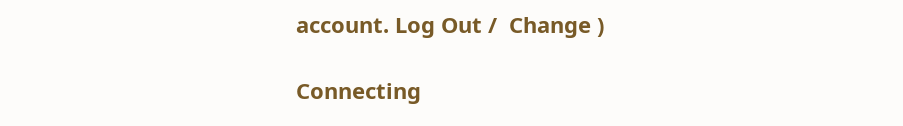account. Log Out /  Change )

Connecting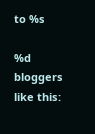to %s

%d bloggers like this: